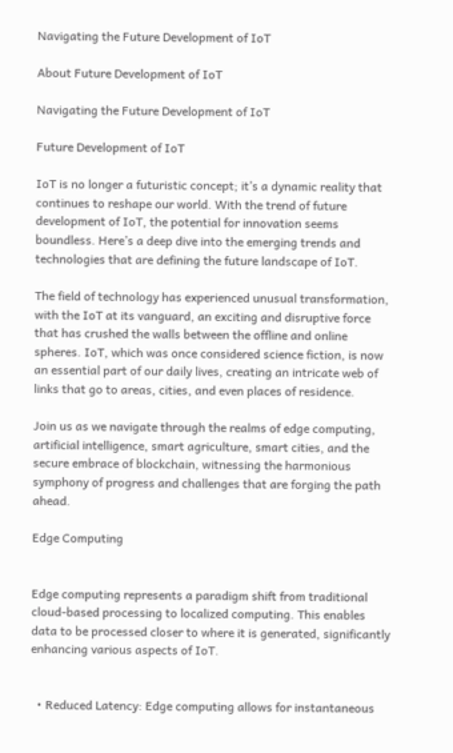Navigating the Future Development of IoT

About Future Development of IoT

Navigating the Future Development of IoT

Future Development of IoT

IoT is no longer a futuristic concept; it’s a dynamic reality that continues to reshape our world. With the trend of future development of IoT, the potential for innovation seems boundless. Here’s a deep dive into the emerging trends and technologies that are defining the future landscape of IoT.

The field of technology has experienced unusual transformation, with the IoT at its vanguard, an exciting and disruptive force that has crushed the walls between the offline and online spheres. IoT, which was once considered science fiction, is now an essential part of our daily lives, creating an intricate web of links that go to areas, cities, and even places of residence.

Join us as we navigate through the realms of edge computing, artificial intelligence, smart agriculture, smart cities, and the secure embrace of blockchain, witnessing the harmonious symphony of progress and challenges that are forging the path ahead.

Edge Computing


Edge computing represents a paradigm shift from traditional cloud-based processing to localized computing. This enables data to be processed closer to where it is generated, significantly enhancing various aspects of IoT.


  • Reduced Latency: Edge computing allows for instantaneous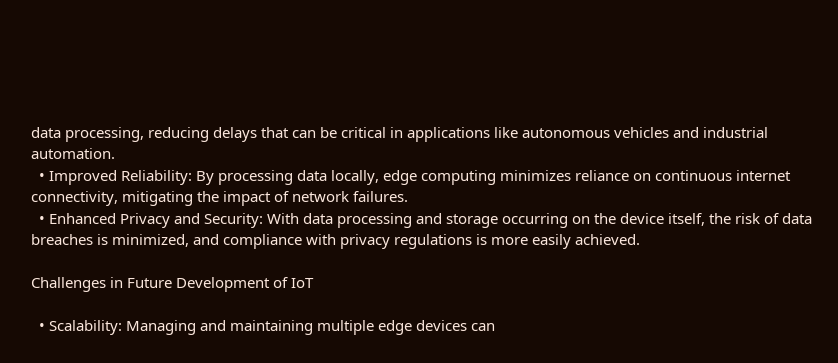data processing, reducing delays that can be critical in applications like autonomous vehicles and industrial automation.
  • Improved Reliability: By processing data locally, edge computing minimizes reliance on continuous internet connectivity, mitigating the impact of network failures.
  • Enhanced Privacy and Security: With data processing and storage occurring on the device itself, the risk of data breaches is minimized, and compliance with privacy regulations is more easily achieved.

Challenges in Future Development of IoT

  • Scalability: Managing and maintaining multiple edge devices can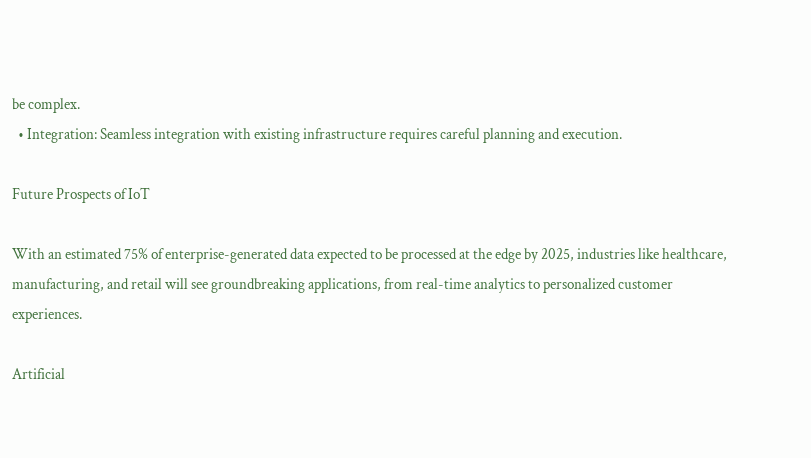be complex.
  • Integration: Seamless integration with existing infrastructure requires careful planning and execution.

Future Prospects of IoT

With an estimated 75% of enterprise-generated data expected to be processed at the edge by 2025, industries like healthcare, manufacturing, and retail will see groundbreaking applications, from real-time analytics to personalized customer experiences.

Artificial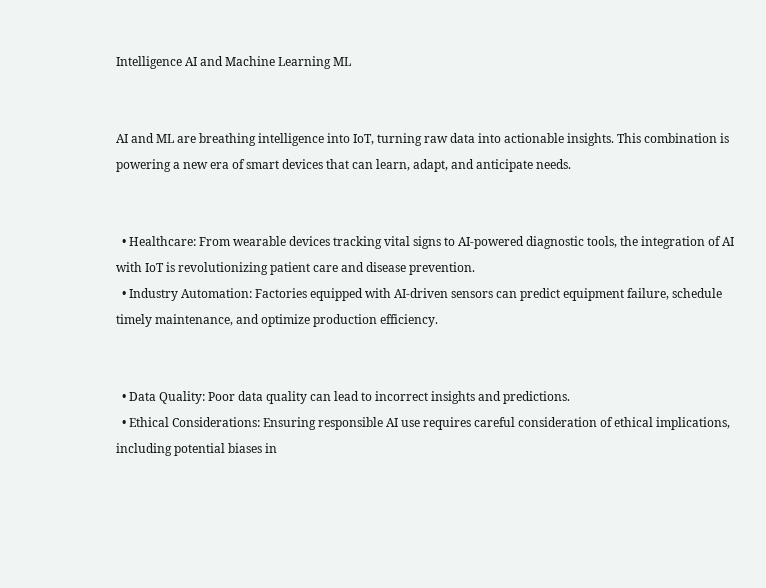Intelligence AI and Machine Learning ML


AI and ML are breathing intelligence into IoT, turning raw data into actionable insights. This combination is powering a new era of smart devices that can learn, adapt, and anticipate needs.


  • Healthcare: From wearable devices tracking vital signs to AI-powered diagnostic tools, the integration of AI with IoT is revolutionizing patient care and disease prevention.
  • Industry Automation: Factories equipped with AI-driven sensors can predict equipment failure, schedule timely maintenance, and optimize production efficiency.


  • Data Quality: Poor data quality can lead to incorrect insights and predictions.
  • Ethical Considerations: Ensuring responsible AI use requires careful consideration of ethical implications, including potential biases in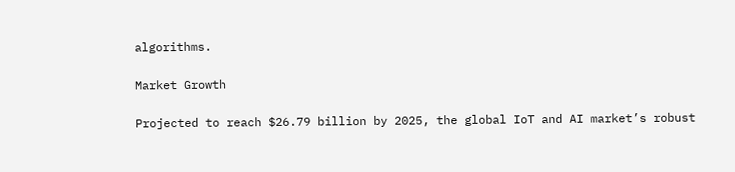algorithms.

Market Growth

Projected to reach $26.79 billion by 2025, the global IoT and AI market’s robust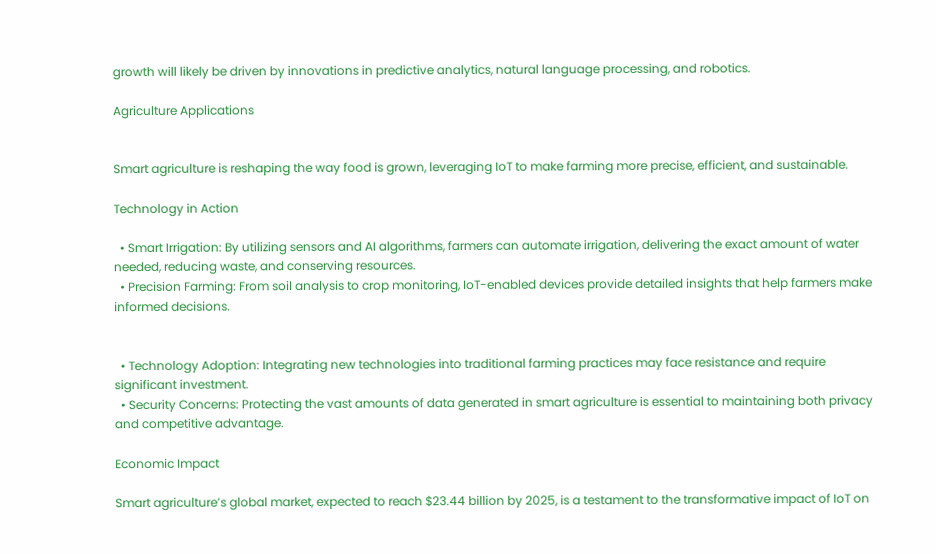growth will likely be driven by innovations in predictive analytics, natural language processing, and robotics.

Agriculture Applications


Smart agriculture is reshaping the way food is grown, leveraging IoT to make farming more precise, efficient, and sustainable.

Technology in Action

  • Smart Irrigation: By utilizing sensors and AI algorithms, farmers can automate irrigation, delivering the exact amount of water needed, reducing waste, and conserving resources.
  • Precision Farming: From soil analysis to crop monitoring, IoT-enabled devices provide detailed insights that help farmers make informed decisions.


  • Technology Adoption: Integrating new technologies into traditional farming practices may face resistance and require significant investment.
  • Security Concerns: Protecting the vast amounts of data generated in smart agriculture is essential to maintaining both privacy and competitive advantage.

Economic Impact

Smart agriculture’s global market, expected to reach $23.44 billion by 2025, is a testament to the transformative impact of IoT on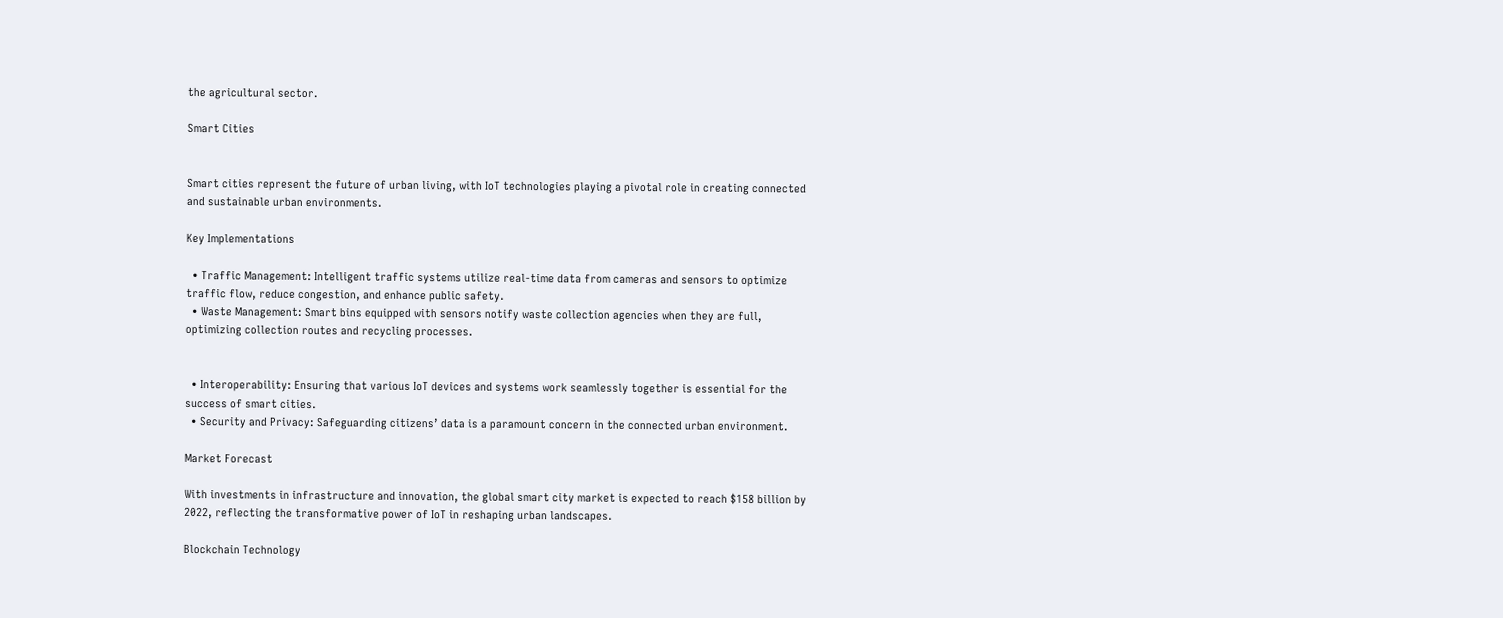the agricultural sector.

Smart Cities


Smart cities represent the future of urban living, with IoT technologies playing a pivotal role in creating connected and sustainable urban environments.

Key Implementations

  • Traffic Management: Intelligent traffic systems utilize real-time data from cameras and sensors to optimize traffic flow, reduce congestion, and enhance public safety.
  • Waste Management: Smart bins equipped with sensors notify waste collection agencies when they are full, optimizing collection routes and recycling processes.


  • Interoperability: Ensuring that various IoT devices and systems work seamlessly together is essential for the success of smart cities.
  • Security and Privacy: Safeguarding citizens’ data is a paramount concern in the connected urban environment.

Market Forecast

With investments in infrastructure and innovation, the global smart city market is expected to reach $158 billion by 2022, reflecting the transformative power of IoT in reshaping urban landscapes.

Blockchain Technology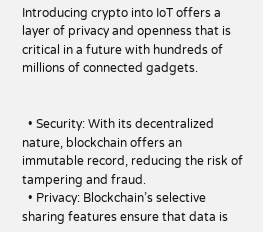Introducing crypto into IoT offers a layer of privacy and openness that is critical in a future with hundreds of millions of connected gadgets.


  • Security: With its decentralized nature, blockchain offers an immutable record, reducing the risk of tampering and fraud.
  • Privacy: Blockchain’s selective sharing features ensure that data is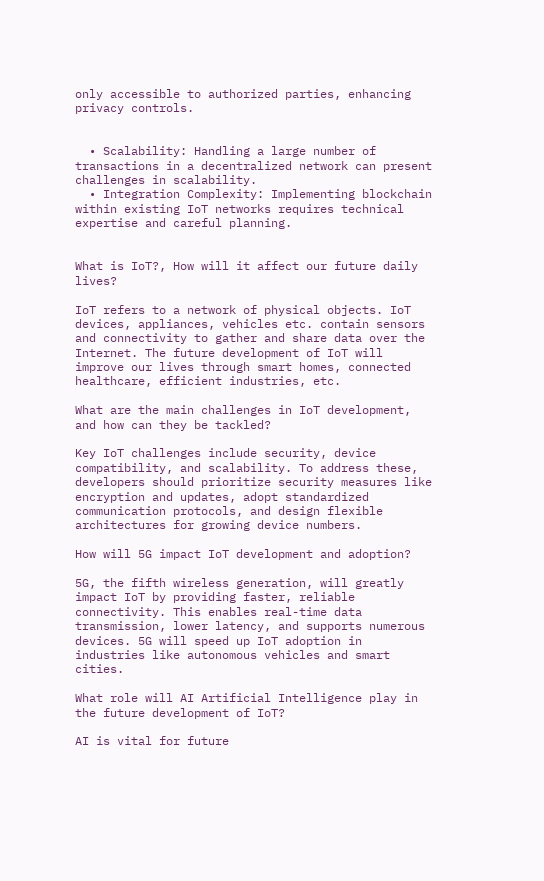only accessible to authorized parties, enhancing privacy controls.


  • Scalability: Handling a large number of transactions in a decentralized network can present challenges in scalability.
  • Integration Complexity: Implementing blockchain within existing IoT networks requires technical expertise and careful planning.


What is IoT?, How will it affect our future daily lives?

IoT refers to a network of physical objects. IoT devices, appliances, vehicles etc. contain sensors and connectivity to gather and share data over the Internet. The future development of IoT will improve our lives through smart homes, connected healthcare, efficient industries, etc.

What are the main challenges in IoT development, and how can they be tackled?

Key IoT challenges include security, device compatibility, and scalability. To address these, developers should prioritize security measures like encryption and updates, adopt standardized communication protocols, and design flexible architectures for growing device numbers.

How will 5G impact IoT development and adoption?

5G, the fifth wireless generation, will greatly impact IoT by providing faster, reliable connectivity. This enables real-time data transmission, lower latency, and supports numerous devices. 5G will speed up IoT adoption in industries like autonomous vehicles and smart cities.

What role will AI Artificial Intelligence play in the future development of IoT?

AI is vital for future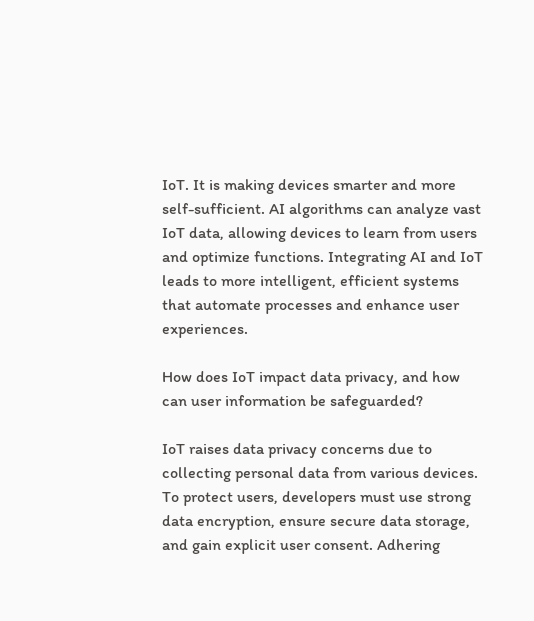IoT. It is making devices smarter and more self-sufficient. AI algorithms can analyze vast IoT data, allowing devices to learn from users and optimize functions. Integrating AI and IoT leads to more intelligent, efficient systems that automate processes and enhance user experiences.

How does IoT impact data privacy, and how can user information be safeguarded?

IoT raises data privacy concerns due to collecting personal data from various devices. To protect users, developers must use strong data encryption, ensure secure data storage, and gain explicit user consent. Adhering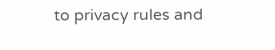to privacy rules and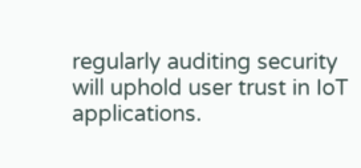regularly auditing security will uphold user trust in IoT applications.